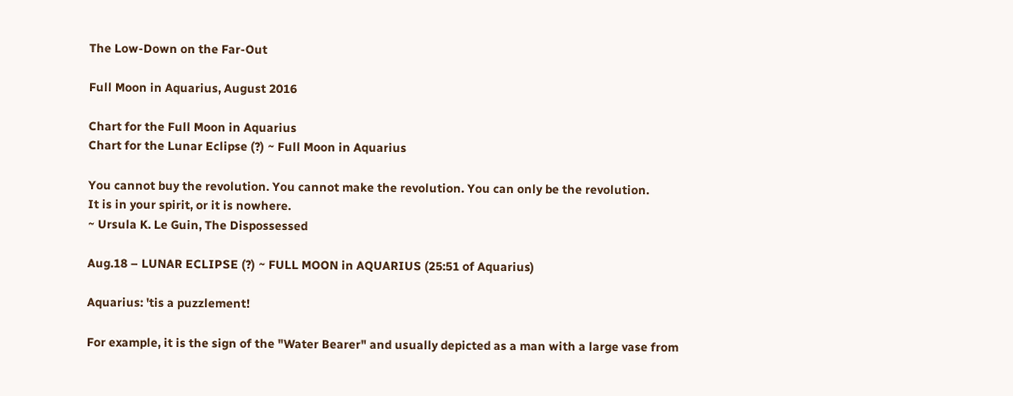The Low-Down on the Far-Out

Full Moon in Aquarius, August 2016

Chart for the Full Moon in Aquarius
Chart for the Lunar Eclipse (?) ~ Full Moon in Aquarius

You cannot buy the revolution. You cannot make the revolution. You can only be the revolution.
It is in your spirit, or it is nowhere.
~ Ursula K. Le Guin, The Dispossessed

Aug.18 – LUNAR ECLIPSE (?) ~ FULL MOON in AQUARIUS (25:51 of Aquarius)

Aquarius: 'tis a puzzlement!

For example, it is the sign of the "Water Bearer" and usually depicted as a man with a large vase from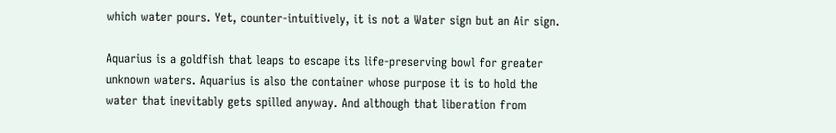which water pours. Yet, counter-intuitively, it is not a Water sign but an Air sign.

Aquarius is a goldfish that leaps to escape its life-preserving bowl for greater unknown waters. Aquarius is also the container whose purpose it is to hold the water that inevitably gets spilled anyway. And although that liberation from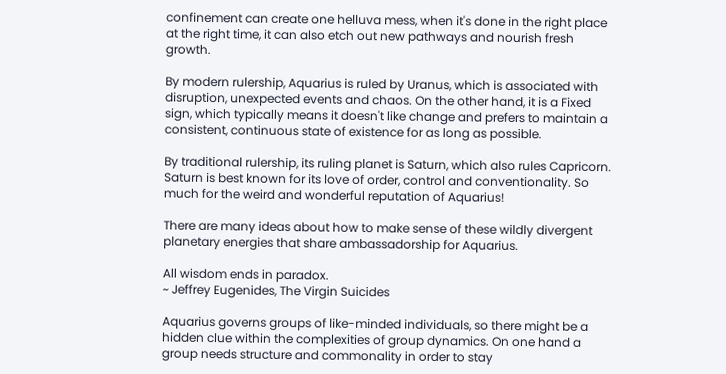confinement can create one helluva mess, when it's done in the right place at the right time, it can also etch out new pathways and nourish fresh growth.

By modern rulership, Aquarius is ruled by Uranus, which is associated with disruption, unexpected events and chaos. On the other hand, it is a Fixed sign, which typically means it doesn't like change and prefers to maintain a consistent, continuous state of existence for as long as possible.

By traditional rulership, its ruling planet is Saturn, which also rules Capricorn. Saturn is best known for its love of order, control and conventionality. So much for the weird and wonderful reputation of Aquarius!

There are many ideas about how to make sense of these wildly divergent planetary energies that share ambassadorship for Aquarius.

All wisdom ends in paradox.
~ Jeffrey Eugenides, The Virgin Suicides

Aquarius governs groups of like-minded individuals, so there might be a hidden clue within the complexities of group dynamics. On one hand a group needs structure and commonality in order to stay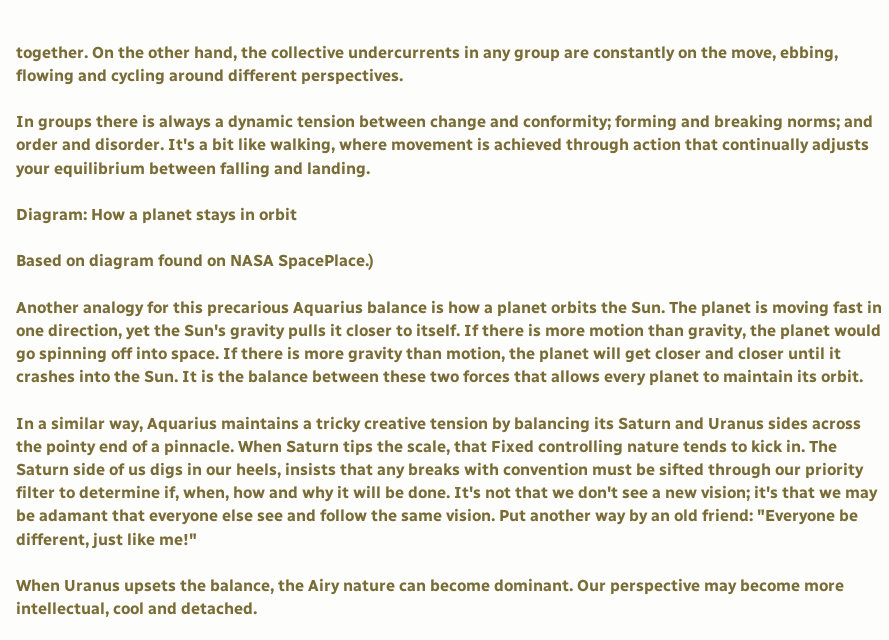together. On the other hand, the collective undercurrents in any group are constantly on the move, ebbing, flowing and cycling around different perspectives.

In groups there is always a dynamic tension between change and conformity; forming and breaking norms; and order and disorder. It's a bit like walking, where movement is achieved through action that continually adjusts your equilibrium between falling and landing.

Diagram: How a planet stays in orbit

Based on diagram found on NASA SpacePlace.)

Another analogy for this precarious Aquarius balance is how a planet orbits the Sun. The planet is moving fast in one direction, yet the Sun's gravity pulls it closer to itself. If there is more motion than gravity, the planet would go spinning off into space. If there is more gravity than motion, the planet will get closer and closer until it crashes into the Sun. It is the balance between these two forces that allows every planet to maintain its orbit.

In a similar way, Aquarius maintains a tricky creative tension by balancing its Saturn and Uranus sides across the pointy end of a pinnacle. When Saturn tips the scale, that Fixed controlling nature tends to kick in. The Saturn side of us digs in our heels, insists that any breaks with convention must be sifted through our priority filter to determine if, when, how and why it will be done. It's not that we don't see a new vision; it's that we may be adamant that everyone else see and follow the same vision. Put another way by an old friend: "Everyone be different, just like me!"

When Uranus upsets the balance, the Airy nature can become dominant. Our perspective may become more intellectual, cool and detached.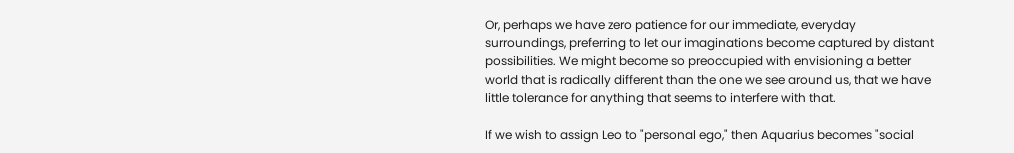Or, perhaps we have zero patience for our immediate, everyday surroundings, preferring to let our imaginations become captured by distant possibilities. We might become so preoccupied with envisioning a better world that is radically different than the one we see around us, that we have little tolerance for anything that seems to interfere with that.

If we wish to assign Leo to "personal ego," then Aquarius becomes "social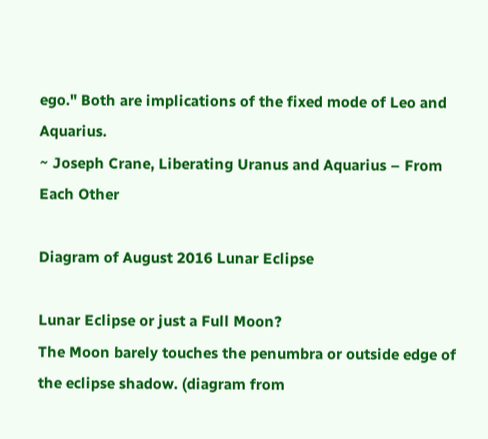ego." Both are implications of the fixed mode of Leo and Aquarius.
~ Joseph Crane, Liberating Uranus and Aquarius – From Each Other

Diagram of August 2016 Lunar Eclipse

Lunar Eclipse or just a Full Moon?
The Moon barely touches the penumbra or outside edge of the eclipse shadow. (diagram from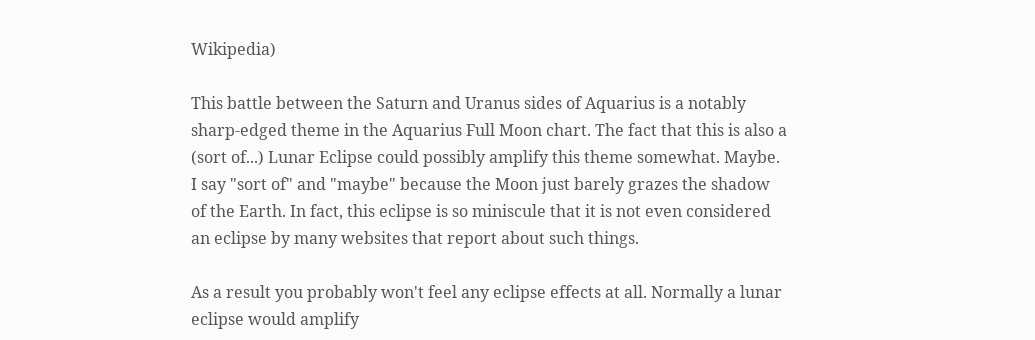Wikipedia)

This battle between the Saturn and Uranus sides of Aquarius is a notably sharp-edged theme in the Aquarius Full Moon chart. The fact that this is also a (sort of...) Lunar Eclipse could possibly amplify this theme somewhat. Maybe. I say "sort of" and "maybe" because the Moon just barely grazes the shadow of the Earth. In fact, this eclipse is so miniscule that it is not even considered an eclipse by many websites that report about such things.

As a result you probably won't feel any eclipse effects at all. Normally a lunar eclipse would amplify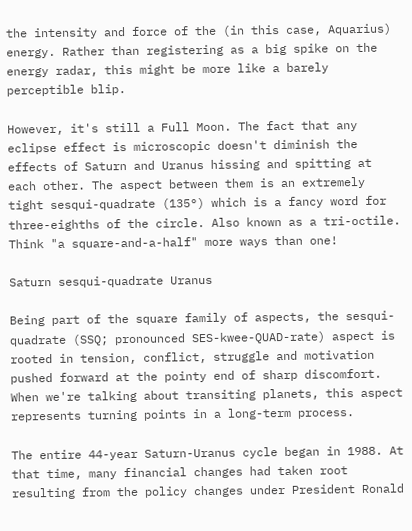the intensity and force of the (in this case, Aquarius) energy. Rather than registering as a big spike on the energy radar, this might be more like a barely perceptible blip.

However, it's still a Full Moon. The fact that any eclipse effect is microscopic doesn't diminish the effects of Saturn and Uranus hissing and spitting at each other. The aspect between them is an extremely tight sesqui-quadrate (135°) which is a fancy word for three-eighths of the circle. Also known as a tri-octile. Think "a square-and-a-half" more ways than one!

Saturn sesqui-quadrate Uranus

Being part of the square family of aspects, the sesqui-quadrate (SSQ; pronounced SES-kwee-QUAD-rate) aspect is rooted in tension, conflict, struggle and motivation pushed forward at the pointy end of sharp discomfort. When we're talking about transiting planets, this aspect represents turning points in a long-term process.

The entire 44-year Saturn-Uranus cycle began in 1988. At that time, many financial changes had taken root resulting from the policy changes under President Ronald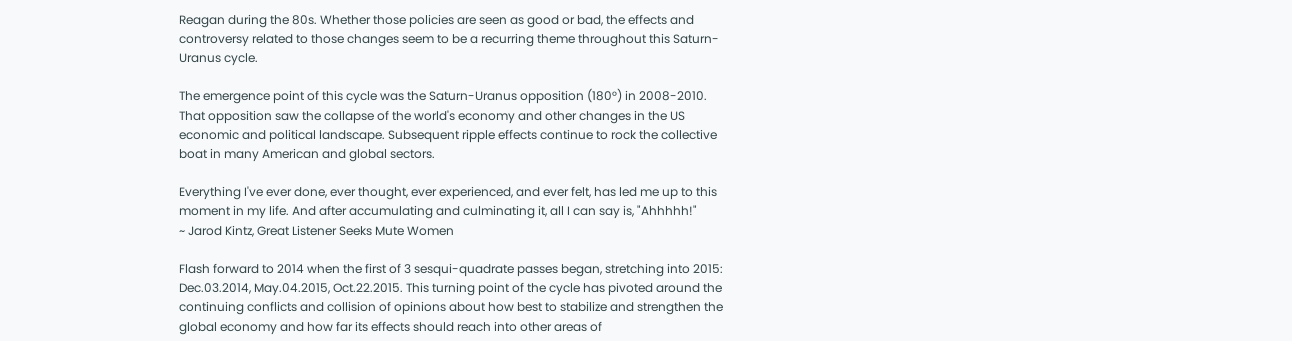Reagan during the 80s. Whether those policies are seen as good or bad, the effects and controversy related to those changes seem to be a recurring theme throughout this Saturn-Uranus cycle.

The emergence point of this cycle was the Saturn-Uranus opposition (180°) in 2008-2010. That opposition saw the collapse of the world's economy and other changes in the US economic and political landscape. Subsequent ripple effects continue to rock the collective boat in many American and global sectors.

Everything I've ever done, ever thought, ever experienced, and ever felt, has led me up to this moment in my life. And after accumulating and culminating it, all I can say is, "Ahhhhh!"
~ Jarod Kintz, Great Listener Seeks Mute Women

Flash forward to 2014 when the first of 3 sesqui-quadrate passes began, stretching into 2015: Dec.03.2014, May.04.2015, Oct.22.2015. This turning point of the cycle has pivoted around the continuing conflicts and collision of opinions about how best to stabilize and strengthen the global economy and how far its effects should reach into other areas of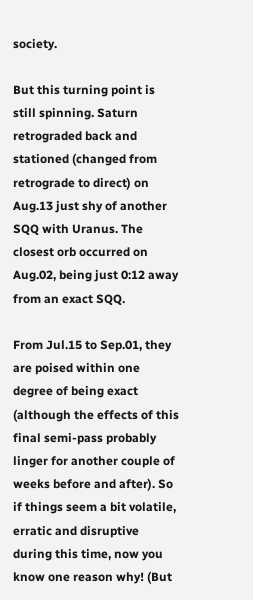society.

But this turning point is still spinning. Saturn retrograded back and stationed (changed from retrograde to direct) on Aug.13 just shy of another SQQ with Uranus. The closest orb occurred on Aug.02, being just 0:12 away from an exact SQQ.

From Jul.15 to Sep.01, they are poised within one degree of being exact (although the effects of this final semi-pass probably linger for another couple of weeks before and after). So if things seem a bit volatile, erratic and disruptive during this time, now you know one reason why! (But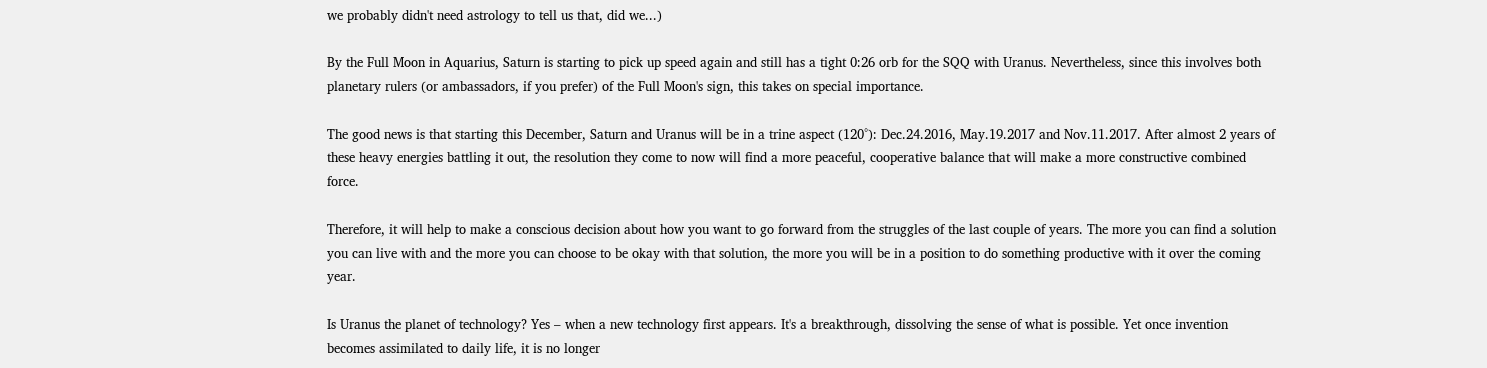we probably didn't need astrology to tell us that, did we...)

By the Full Moon in Aquarius, Saturn is starting to pick up speed again and still has a tight 0:26 orb for the SQQ with Uranus. Nevertheless, since this involves both planetary rulers (or ambassadors, if you prefer) of the Full Moon's sign, this takes on special importance.

The good news is that starting this December, Saturn and Uranus will be in a trine aspect (120°): Dec.24.2016, May.19.2017 and Nov.11.2017. After almost 2 years of these heavy energies battling it out, the resolution they come to now will find a more peaceful, cooperative balance that will make a more constructive combined force.

Therefore, it will help to make a conscious decision about how you want to go forward from the struggles of the last couple of years. The more you can find a solution you can live with and the more you can choose to be okay with that solution, the more you will be in a position to do something productive with it over the coming year.

Is Uranus the planet of technology? Yes – when a new technology first appears. It's a breakthrough, dissolving the sense of what is possible. Yet once invention becomes assimilated to daily life, it is no longer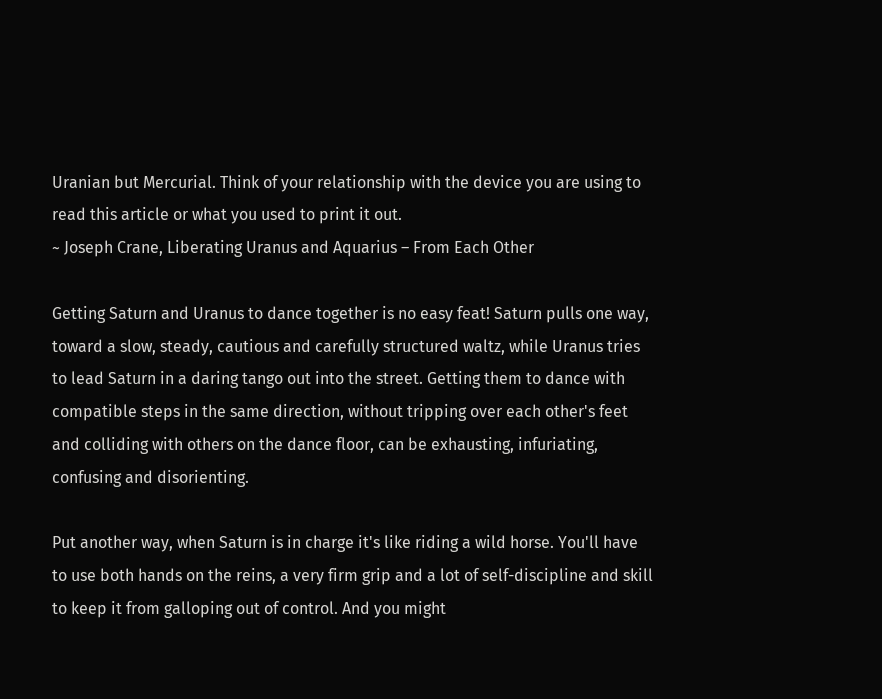Uranian but Mercurial. Think of your relationship with the device you are using to read this article or what you used to print it out.
~ Joseph Crane, Liberating Uranus and Aquarius – From Each Other

Getting Saturn and Uranus to dance together is no easy feat! Saturn pulls one way, toward a slow, steady, cautious and carefully structured waltz, while Uranus tries to lead Saturn in a daring tango out into the street. Getting them to dance with compatible steps in the same direction, without tripping over each other's feet and colliding with others on the dance floor, can be exhausting, infuriating, confusing and disorienting.

Put another way, when Saturn is in charge it's like riding a wild horse. You'll have to use both hands on the reins, a very firm grip and a lot of self-discipline and skill to keep it from galloping out of control. And you might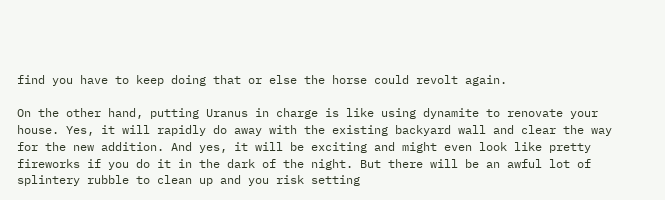find you have to keep doing that or else the horse could revolt again.

On the other hand, putting Uranus in charge is like using dynamite to renovate your house. Yes, it will rapidly do away with the existing backyard wall and clear the way for the new addition. And yes, it will be exciting and might even look like pretty fireworks if you do it in the dark of the night. But there will be an awful lot of splintery rubble to clean up and you risk setting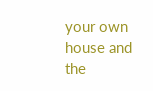your own house and the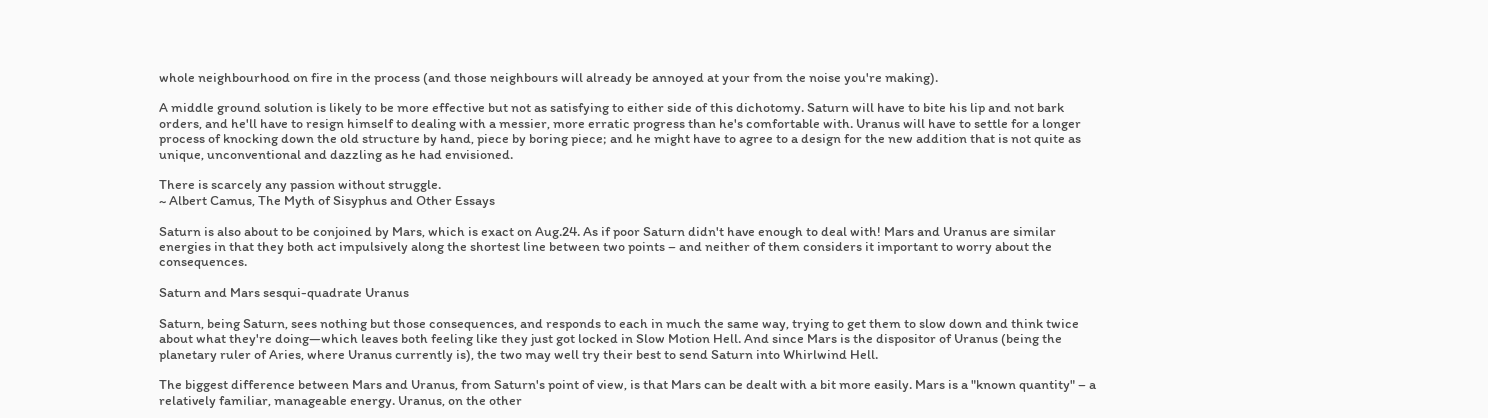whole neighbourhood on fire in the process (and those neighbours will already be annoyed at your from the noise you're making).

A middle ground solution is likely to be more effective but not as satisfying to either side of this dichotomy. Saturn will have to bite his lip and not bark orders, and he'll have to resign himself to dealing with a messier, more erratic progress than he's comfortable with. Uranus will have to settle for a longer process of knocking down the old structure by hand, piece by boring piece; and he might have to agree to a design for the new addition that is not quite as unique, unconventional and dazzling as he had envisioned.

There is scarcely any passion without struggle.
~ Albert Camus, The Myth of Sisyphus and Other Essays

Saturn is also about to be conjoined by Mars, which is exact on Aug.24. As if poor Saturn didn't have enough to deal with! Mars and Uranus are similar energies in that they both act impulsively along the shortest line between two points – and neither of them considers it important to worry about the consequences.

Saturn and Mars sesqui-quadrate Uranus

Saturn, being Saturn, sees nothing but those consequences, and responds to each in much the same way, trying to get them to slow down and think twice about what they're doing—which leaves both feeling like they just got locked in Slow Motion Hell. And since Mars is the dispositor of Uranus (being the planetary ruler of Aries, where Uranus currently is), the two may well try their best to send Saturn into Whirlwind Hell.

The biggest difference between Mars and Uranus, from Saturn's point of view, is that Mars can be dealt with a bit more easily. Mars is a "known quantity" – a relatively familiar, manageable energy. Uranus, on the other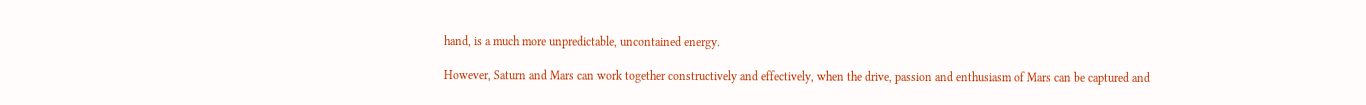hand, is a much more unpredictable, uncontained energy.

However, Saturn and Mars can work together constructively and effectively, when the drive, passion and enthusiasm of Mars can be captured and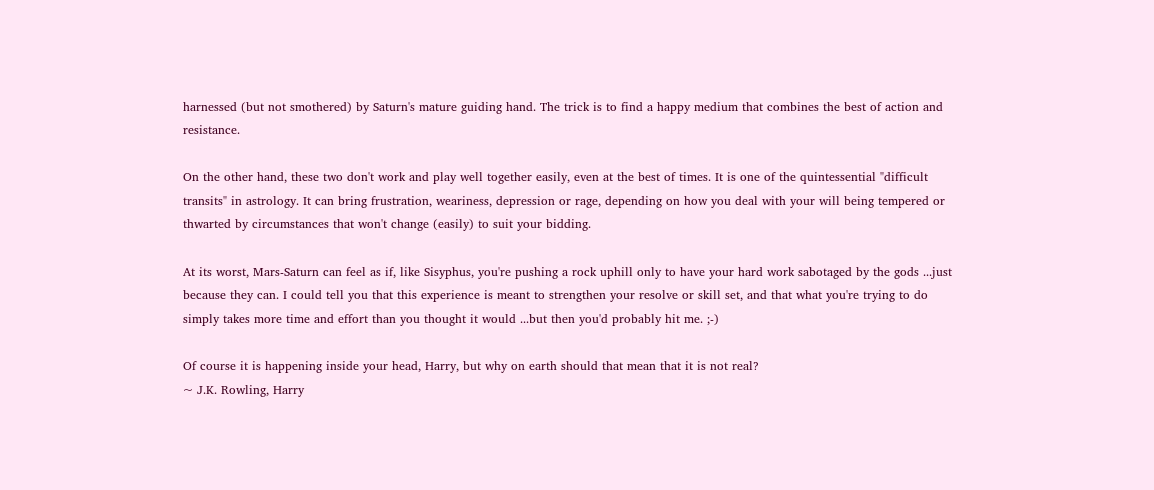harnessed (but not smothered) by Saturn's mature guiding hand. The trick is to find a happy medium that combines the best of action and resistance.

On the other hand, these two don't work and play well together easily, even at the best of times. It is one of the quintessential "difficult transits" in astrology. It can bring frustration, weariness, depression or rage, depending on how you deal with your will being tempered or thwarted by circumstances that won't change (easily) to suit your bidding.

At its worst, Mars-Saturn can feel as if, like Sisyphus, you're pushing a rock uphill only to have your hard work sabotaged by the gods ...just because they can. I could tell you that this experience is meant to strengthen your resolve or skill set, and that what you're trying to do simply takes more time and effort than you thought it would ...but then you'd probably hit me. ;-)

Of course it is happening inside your head, Harry, but why on earth should that mean that it is not real?
~ J.K. Rowling, Harry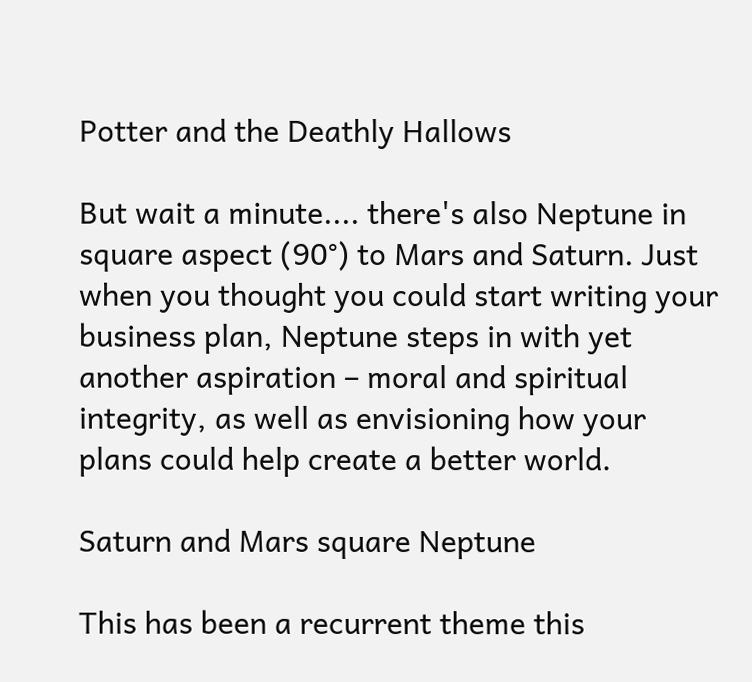Potter and the Deathly Hallows

But wait a minute.... there's also Neptune in square aspect (90°) to Mars and Saturn. Just when you thought you could start writing your business plan, Neptune steps in with yet another aspiration – moral and spiritual integrity, as well as envisioning how your plans could help create a better world.

Saturn and Mars square Neptune

This has been a recurrent theme this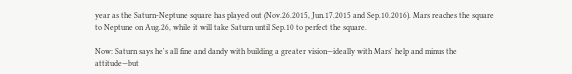year as the Saturn-Neptune square has played out (Nov.26.2015, Jun.17.2015 and Sep.10.2016). Mars reaches the square to Neptune on Aug.26, while it will take Saturn until Sep.10 to perfect the square.

Now: Saturn says he's all fine and dandy with building a greater vision—ideally with Mars' help and minus the attitude—but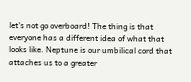let's not go overboard! The thing is that everyone has a different idea of what that looks like. Neptune is our umbilical cord that attaches us to a greater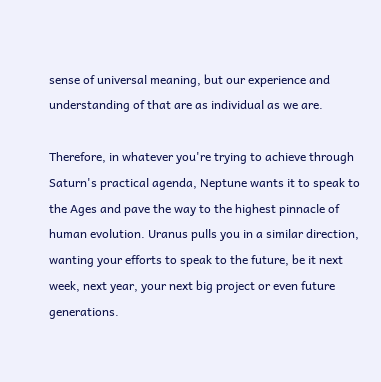sense of universal meaning, but our experience and understanding of that are as individual as we are.

Therefore, in whatever you're trying to achieve through Saturn's practical agenda, Neptune wants it to speak to the Ages and pave the way to the highest pinnacle of human evolution. Uranus pulls you in a similar direction, wanting your efforts to speak to the future, be it next week, next year, your next big project or even future generations.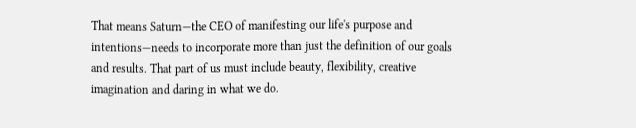That means Saturn—the CEO of manifesting our life's purpose and intentions—needs to incorporate more than just the definition of our goals and results. That part of us must include beauty, flexibility, creative imagination and daring in what we do.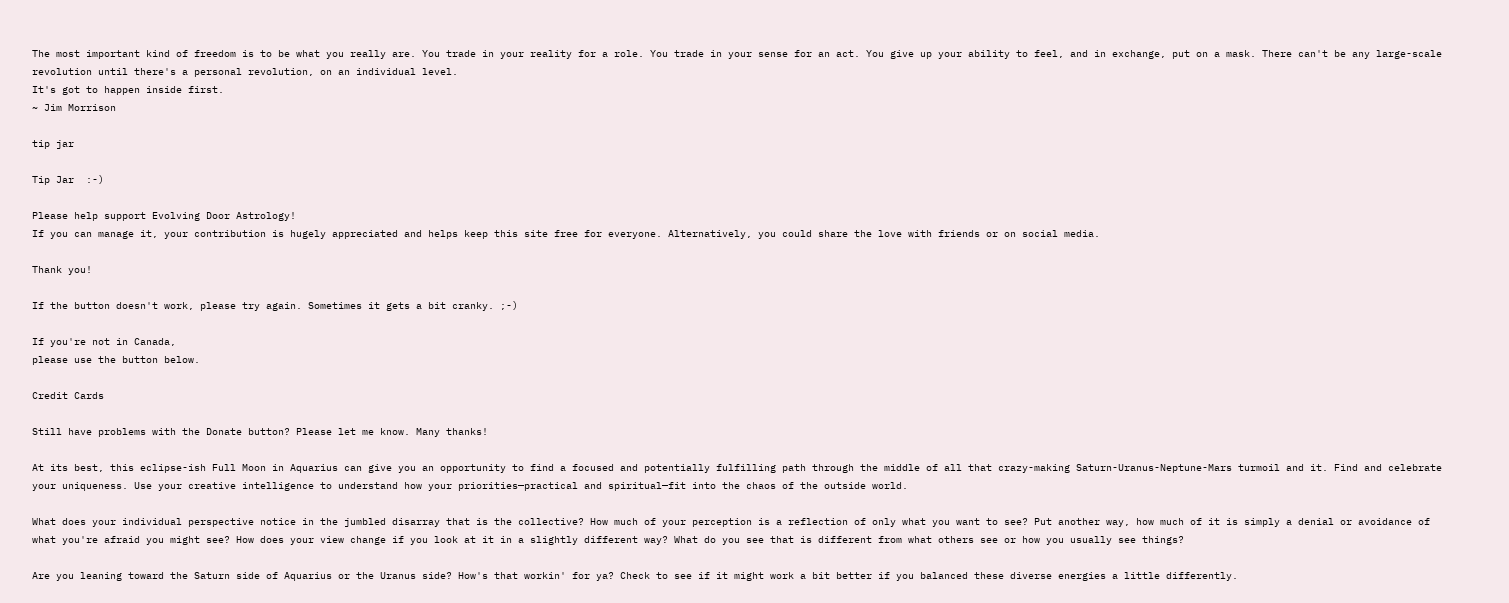The most important kind of freedom is to be what you really are. You trade in your reality for a role. You trade in your sense for an act. You give up your ability to feel, and in exchange, put on a mask. There can't be any large-scale revolution until there's a personal revolution, on an individual level.
It's got to happen inside first.
~ Jim Morrison

tip jar

Tip Jar  :-)

Please help support Evolving Door Astrology!
If you can manage it, your contribution is hugely appreciated and helps keep this site free for everyone. Alternatively, you could share the love with friends or on social media.

Thank you!

If the button doesn't work, please try again. Sometimes it gets a bit cranky. ;-)

If you're not in Canada,
please use the button below.

Credit Cards

Still have problems with the Donate button? Please let me know. Many thanks!

At its best, this eclipse-ish Full Moon in Aquarius can give you an opportunity to find a focused and potentially fulfilling path through the middle of all that crazy-making Saturn-Uranus-Neptune-Mars turmoil and it. Find and celebrate your uniqueness. Use your creative intelligence to understand how your priorities—practical and spiritual—fit into the chaos of the outside world.

What does your individual perspective notice in the jumbled disarray that is the collective? How much of your perception is a reflection of only what you want to see? Put another way, how much of it is simply a denial or avoidance of what you're afraid you might see? How does your view change if you look at it in a slightly different way? What do you see that is different from what others see or how you usually see things?

Are you leaning toward the Saturn side of Aquarius or the Uranus side? How's that workin' for ya? Check to see if it might work a bit better if you balanced these diverse energies a little differently.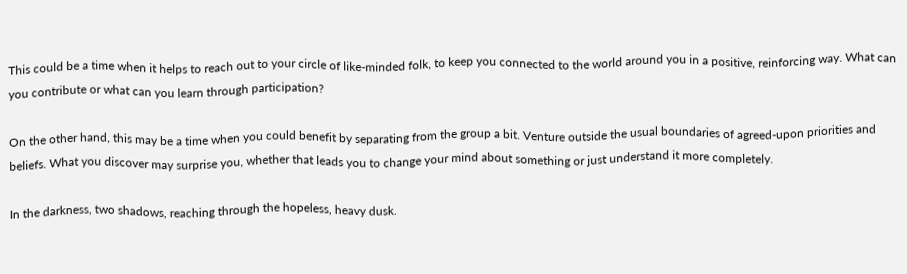This could be a time when it helps to reach out to your circle of like-minded folk, to keep you connected to the world around you in a positive, reinforcing way. What can you contribute or what can you learn through participation?

On the other hand, this may be a time when you could benefit by separating from the group a bit. Venture outside the usual boundaries of agreed-upon priorities and beliefs. What you discover may surprise you, whether that leads you to change your mind about something or just understand it more completely.

In the darkness, two shadows, reaching through the hopeless, heavy dusk.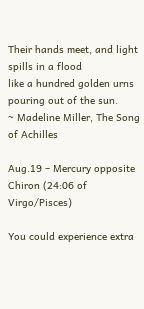Their hands meet, and light spills in a flood
like a hundred golden urns pouring out of the sun.
~ Madeline Miller, The Song of Achilles

Aug.19 – Mercury opposite Chiron (24:06 of Virgo/Pisces)

You could experience extra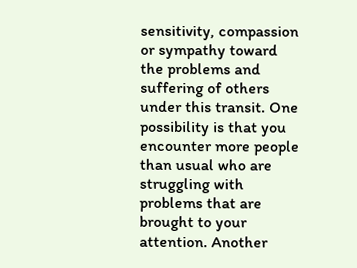sensitivity, compassion or sympathy toward the problems and suffering of others under this transit. One possibility is that you encounter more people than usual who are struggling with problems that are brought to your attention. Another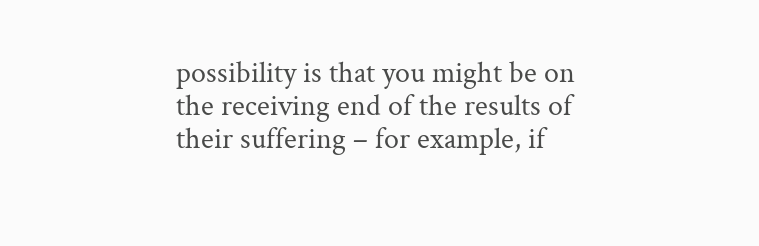possibility is that you might be on the receiving end of the results of their suffering – for example, if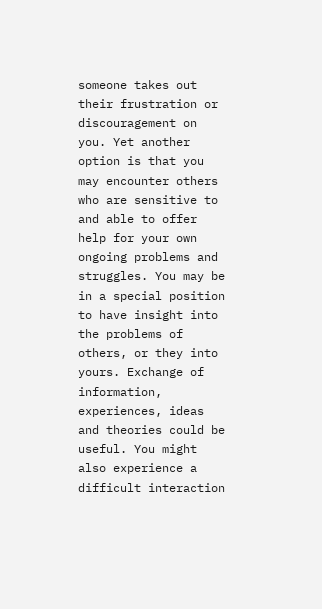someone takes out their frustration or discouragement on you. Yet another option is that you may encounter others who are sensitive to and able to offer help for your own ongoing problems and struggles. You may be in a special position to have insight into the problems of others, or they into yours. Exchange of information, experiences, ideas and theories could be useful. You might also experience a difficult interaction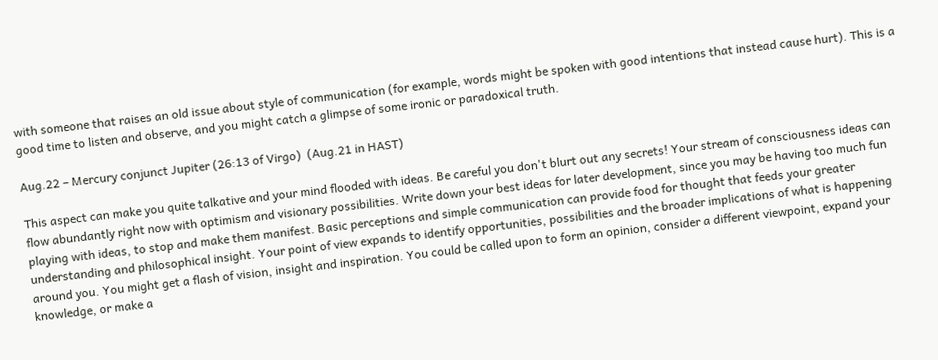with someone that raises an old issue about style of communication (for example, words might be spoken with good intentions that instead cause hurt). This is a good time to listen and observe, and you might catch a glimpse of some ironic or paradoxical truth.

Aug.22 – Mercury conjunct Jupiter (26:13 of Virgo)  (Aug.21 in HAST)

This aspect can make you quite talkative and your mind flooded with ideas. Be careful you don't blurt out any secrets! Your stream of consciousness ideas can flow abundantly right now with optimism and visionary possibilities. Write down your best ideas for later development, since you may be having too much fun playing with ideas, to stop and make them manifest. Basic perceptions and simple communication can provide food for thought that feeds your greater understanding and philosophical insight. Your point of view expands to identify opportunities, possibilities and the broader implications of what is happening around you. You might get a flash of vision, insight and inspiration. You could be called upon to form an opinion, consider a different viewpoint, expand your knowledge, or make a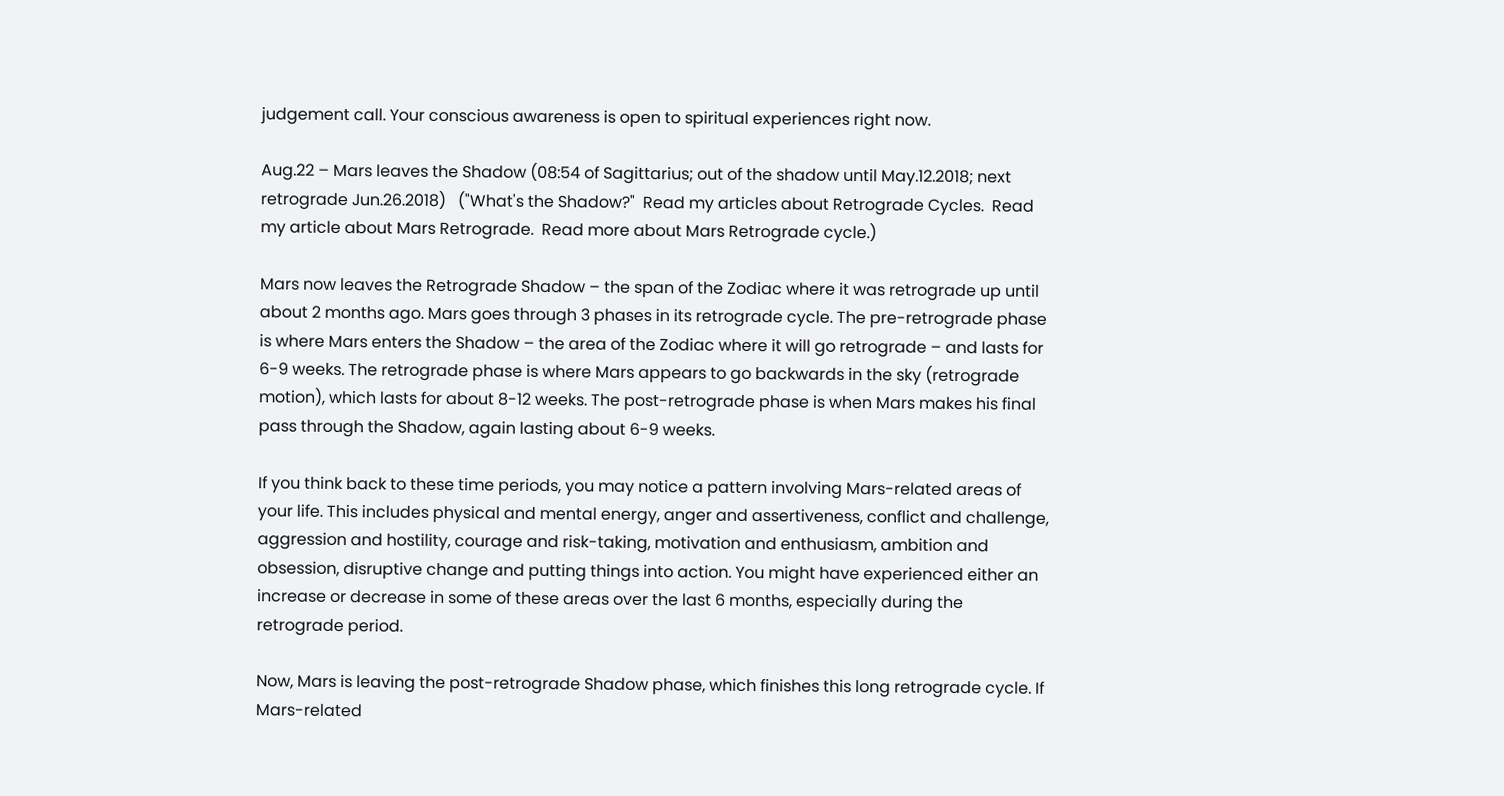judgement call. Your conscious awareness is open to spiritual experiences right now.

Aug.22 – Mars leaves the Shadow (08:54 of Sagittarius; out of the shadow until May.12.2018; next retrograde Jun.26.2018)   ("What's the Shadow?"  Read my articles about Retrograde Cycles.  Read my article about Mars Retrograde.  Read more about Mars Retrograde cycle.)

Mars now leaves the Retrograde Shadow – the span of the Zodiac where it was retrograde up until about 2 months ago. Mars goes through 3 phases in its retrograde cycle. The pre-retrograde phase is where Mars enters the Shadow – the area of the Zodiac where it will go retrograde – and lasts for 6-9 weeks. The retrograde phase is where Mars appears to go backwards in the sky (retrograde motion), which lasts for about 8-12 weeks. The post-retrograde phase is when Mars makes his final pass through the Shadow, again lasting about 6-9 weeks.

If you think back to these time periods, you may notice a pattern involving Mars-related areas of your life. This includes physical and mental energy, anger and assertiveness, conflict and challenge, aggression and hostility, courage and risk-taking, motivation and enthusiasm, ambition and obsession, disruptive change and putting things into action. You might have experienced either an increase or decrease in some of these areas over the last 6 months, especially during the retrograde period.

Now, Mars is leaving the post-retrograde Shadow phase, which finishes this long retrograde cycle. If Mars-related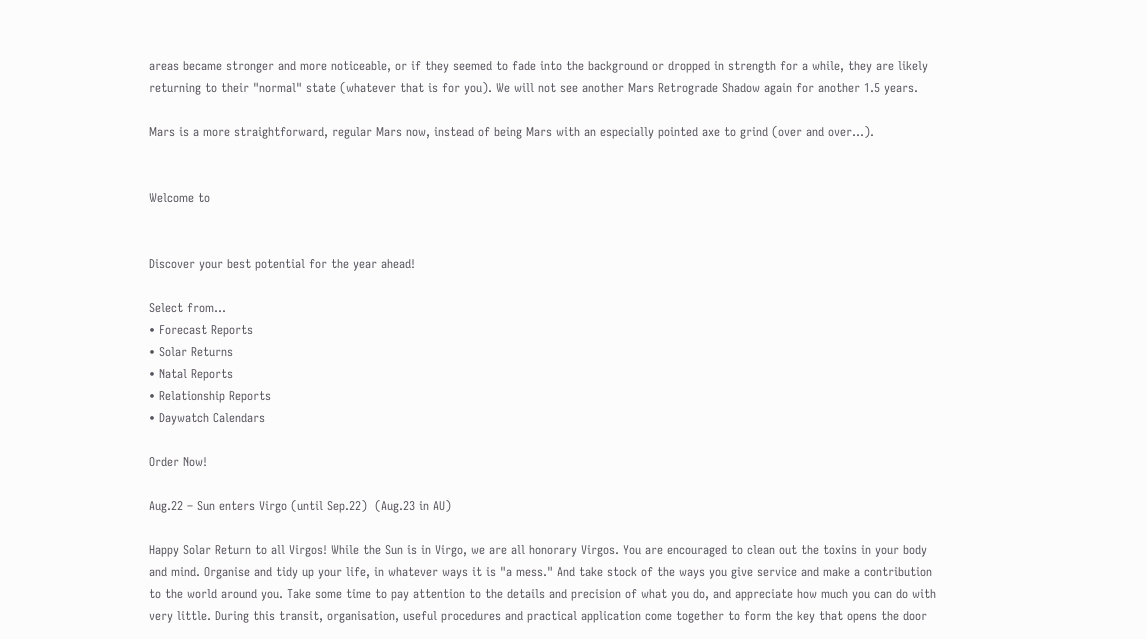areas became stronger and more noticeable, or if they seemed to fade into the background or dropped in strength for a while, they are likely returning to their "normal" state (whatever that is for you). We will not see another Mars Retrograde Shadow again for another 1.5 years.

Mars is a more straightforward, regular Mars now, instead of being Mars with an especially pointed axe to grind (over and over...).


Welcome to


Discover your best potential for the year ahead!

Select from...
• Forecast Reports
• Solar Returns
• Natal Reports
• Relationship Reports
• Daywatch Calendars

Order Now!

Aug.22 – Sun enters Virgo (until Sep.22)  (Aug.23 in AU)

Happy Solar Return to all Virgos! While the Sun is in Virgo, we are all honorary Virgos. You are encouraged to clean out the toxins in your body and mind. Organise and tidy up your life, in whatever ways it is "a mess." And take stock of the ways you give service and make a contribution to the world around you. Take some time to pay attention to the details and precision of what you do, and appreciate how much you can do with very little. During this transit, organisation, useful procedures and practical application come together to form the key that opens the door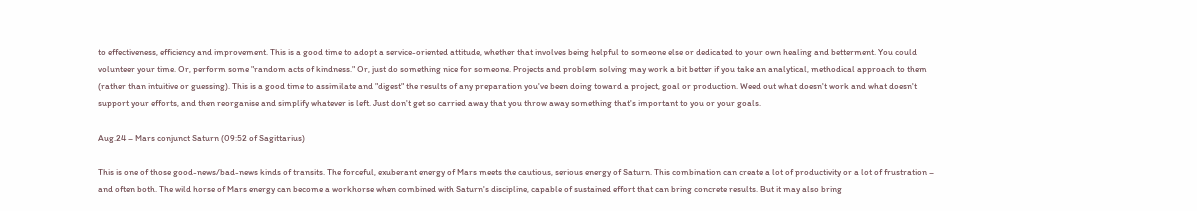to effectiveness, efficiency and improvement. This is a good time to adopt a service-oriented attitude, whether that involves being helpful to someone else or dedicated to your own healing and betterment. You could volunteer your time. Or, perform some "random acts of kindness." Or, just do something nice for someone. Projects and problem solving may work a bit better if you take an analytical, methodical approach to them (rather than intuitive or guessing). This is a good time to assimilate and "digest" the results of any preparation you've been doing toward a project, goal or production. Weed out what doesn't work and what doesn't support your efforts, and then reorganise and simplify whatever is left. Just don't get so carried away that you throw away something that's important to you or your goals.

Aug.24 – Mars conjunct Saturn (09:52 of Sagittarius)

This is one of those good-news/bad-news kinds of transits. The forceful, exuberant energy of Mars meets the cautious, serious energy of Saturn. This combination can create a lot of productivity or a lot of frustration – and often both. The wild horse of Mars energy can become a workhorse when combined with Saturn's discipline, capable of sustained effort that can bring concrete results. But it may also bring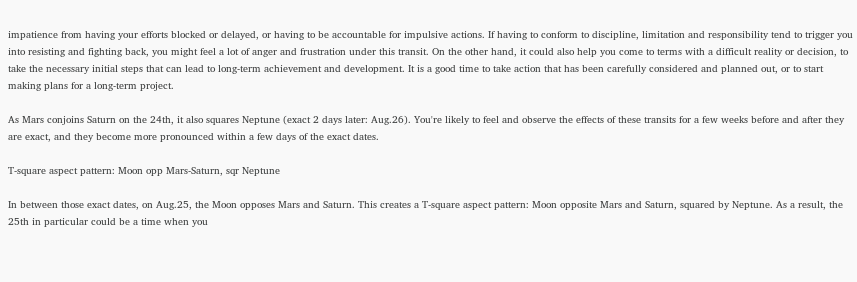impatience from having your efforts blocked or delayed, or having to be accountable for impulsive actions. If having to conform to discipline, limitation and responsibility tend to trigger you into resisting and fighting back, you might feel a lot of anger and frustration under this transit. On the other hand, it could also help you come to terms with a difficult reality or decision, to take the necessary initial steps that can lead to long-term achievement and development. It is a good time to take action that has been carefully considered and planned out, or to start making plans for a long-term project.

As Mars conjoins Saturn on the 24th, it also squares Neptune (exact 2 days later: Aug.26). You're likely to feel and observe the effects of these transits for a few weeks before and after they are exact, and they become more pronounced within a few days of the exact dates.

T-square aspect pattern: Moon opp Mars-Saturn, sqr Neptune

In between those exact dates, on Aug.25, the Moon opposes Mars and Saturn. This creates a T-square aspect pattern: Moon opposite Mars and Saturn, squared by Neptune. As a result, the 25th in particular could be a time when you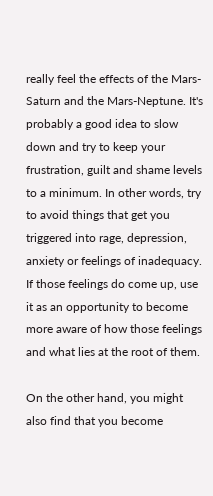really feel the effects of the Mars-Saturn and the Mars-Neptune. It's probably a good idea to slow down and try to keep your frustration, guilt and shame levels to a minimum. In other words, try to avoid things that get you triggered into rage, depression, anxiety or feelings of inadequacy. If those feelings do come up, use it as an opportunity to become more aware of how those feelings and what lies at the root of them.

On the other hand, you might also find that you become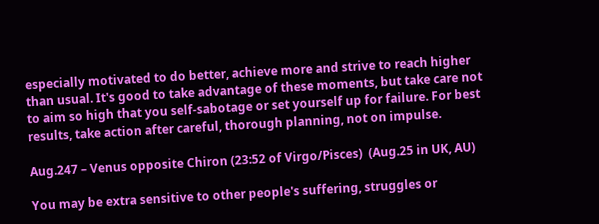especially motivated to do better, achieve more and strive to reach higher than usual. It's good to take advantage of these moments, but take care not to aim so high that you self-sabotage or set yourself up for failure. For best results, take action after careful, thorough planning, not on impulse.

Aug.247 – Venus opposite Chiron (23:52 of Virgo/Pisces)  (Aug.25 in UK, AU)

You may be extra sensitive to other people's suffering, struggles or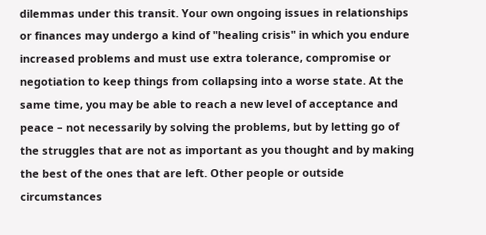dilemmas under this transit. Your own ongoing issues in relationships or finances may undergo a kind of "healing crisis" in which you endure increased problems and must use extra tolerance, compromise or negotiation to keep things from collapsing into a worse state. At the same time, you may be able to reach a new level of acceptance and peace – not necessarily by solving the problems, but by letting go of the struggles that are not as important as you thought and by making the best of the ones that are left. Other people or outside circumstances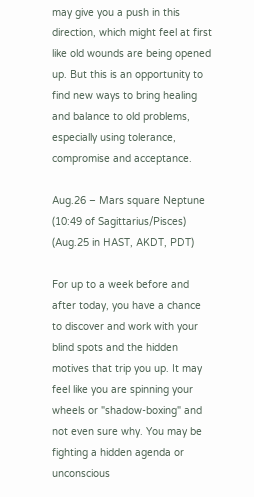may give you a push in this direction, which might feel at first like old wounds are being opened up. But this is an opportunity to find new ways to bring healing and balance to old problems, especially using tolerance, compromise and acceptance.

Aug.26 – Mars square Neptune (10:49 of Sagittarius/Pisces)  (Aug.25 in HAST, AKDT, PDT)

For up to a week before and after today, you have a chance to discover and work with your blind spots and the hidden motives that trip you up. It may feel like you are spinning your wheels or "shadow-boxing" and not even sure why. You may be fighting a hidden agenda or unconscious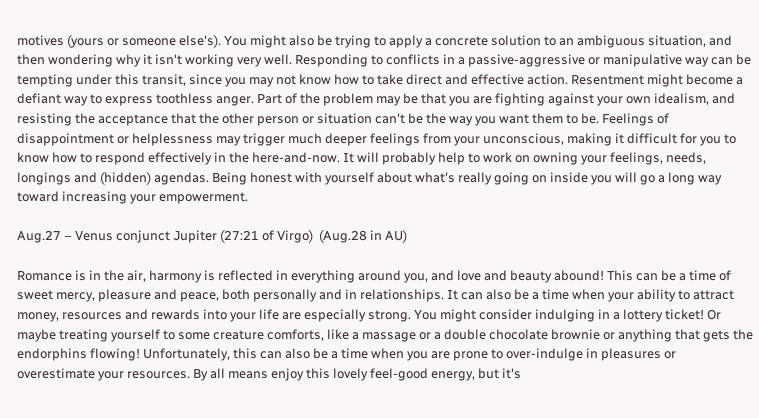motives (yours or someone else's). You might also be trying to apply a concrete solution to an ambiguous situation, and then wondering why it isn't working very well. Responding to conflicts in a passive-aggressive or manipulative way can be tempting under this transit, since you may not know how to take direct and effective action. Resentment might become a defiant way to express toothless anger. Part of the problem may be that you are fighting against your own idealism, and resisting the acceptance that the other person or situation can't be the way you want them to be. Feelings of disappointment or helplessness may trigger much deeper feelings from your unconscious, making it difficult for you to know how to respond effectively in the here-and-now. It will probably help to work on owning your feelings, needs, longings and (hidden) agendas. Being honest with yourself about what's really going on inside you will go a long way toward increasing your empowerment.

Aug.27 – Venus conjunct Jupiter (27:21 of Virgo)  (Aug.28 in AU)

Romance is in the air, harmony is reflected in everything around you, and love and beauty abound! This can be a time of sweet mercy, pleasure and peace, both personally and in relationships. It can also be a time when your ability to attract money, resources and rewards into your life are especially strong. You might consider indulging in a lottery ticket! Or maybe treating yourself to some creature comforts, like a massage or a double chocolate brownie or anything that gets the endorphins flowing! Unfortunately, this can also be a time when you are prone to over-indulge in pleasures or overestimate your resources. By all means enjoy this lovely feel-good energy, but it's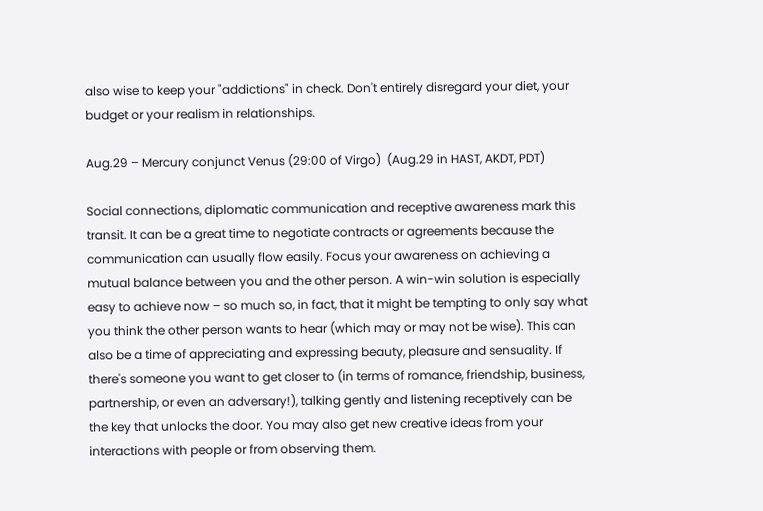also wise to keep your "addictions" in check. Don't entirely disregard your diet, your budget or your realism in relationships.

Aug.29 – Mercury conjunct Venus (29:00 of Virgo)  (Aug.29 in HAST, AKDT, PDT)

Social connections, diplomatic communication and receptive awareness mark this transit. It can be a great time to negotiate contracts or agreements because the communication can usually flow easily. Focus your awareness on achieving a mutual balance between you and the other person. A win-win solution is especially easy to achieve now – so much so, in fact, that it might be tempting to only say what you think the other person wants to hear (which may or may not be wise). This can also be a time of appreciating and expressing beauty, pleasure and sensuality. If there's someone you want to get closer to (in terms of romance, friendship, business, partnership, or even an adversary!), talking gently and listening receptively can be the key that unlocks the door. You may also get new creative ideas from your interactions with people or from observing them.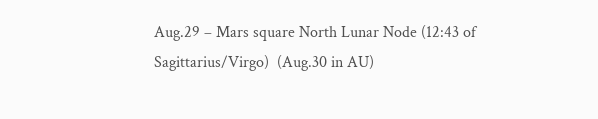Aug.29 – Mars square North Lunar Node (12:43 of Sagittarius/Virgo)  (Aug.30 in AU)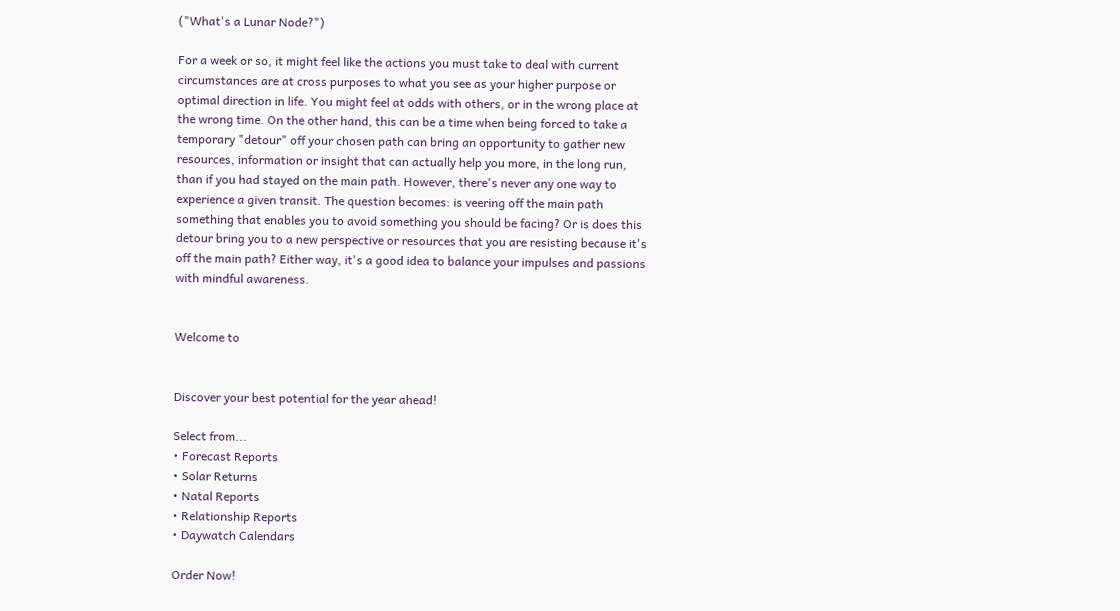("What's a Lunar Node?")

For a week or so, it might feel like the actions you must take to deal with current circumstances are at cross purposes to what you see as your higher purpose or optimal direction in life. You might feel at odds with others, or in the wrong place at the wrong time. On the other hand, this can be a time when being forced to take a temporary "detour" off your chosen path can bring an opportunity to gather new resources, information or insight that can actually help you more, in the long run, than if you had stayed on the main path. However, there's never any one way to experience a given transit. The question becomes: is veering off the main path something that enables you to avoid something you should be facing? Or is does this detour bring you to a new perspective or resources that you are resisting because it's off the main path? Either way, it's a good idea to balance your impulses and passions with mindful awareness.


Welcome to


Discover your best potential for the year ahead!

Select from...
• Forecast Reports
• Solar Returns
• Natal Reports
• Relationship Reports
• Daywatch Calendars

Order Now!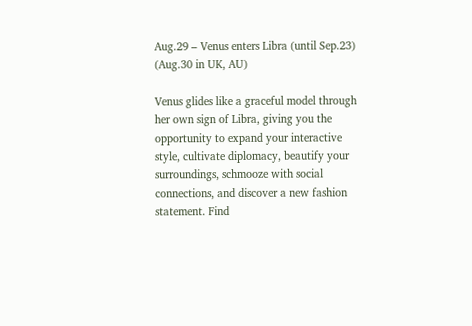Aug.29 – Venus enters Libra (until Sep.23)  (Aug.30 in UK, AU)

Venus glides like a graceful model through her own sign of Libra, giving you the opportunity to expand your interactive style, cultivate diplomacy, beautify your surroundings, schmooze with social connections, and discover a new fashion statement. Find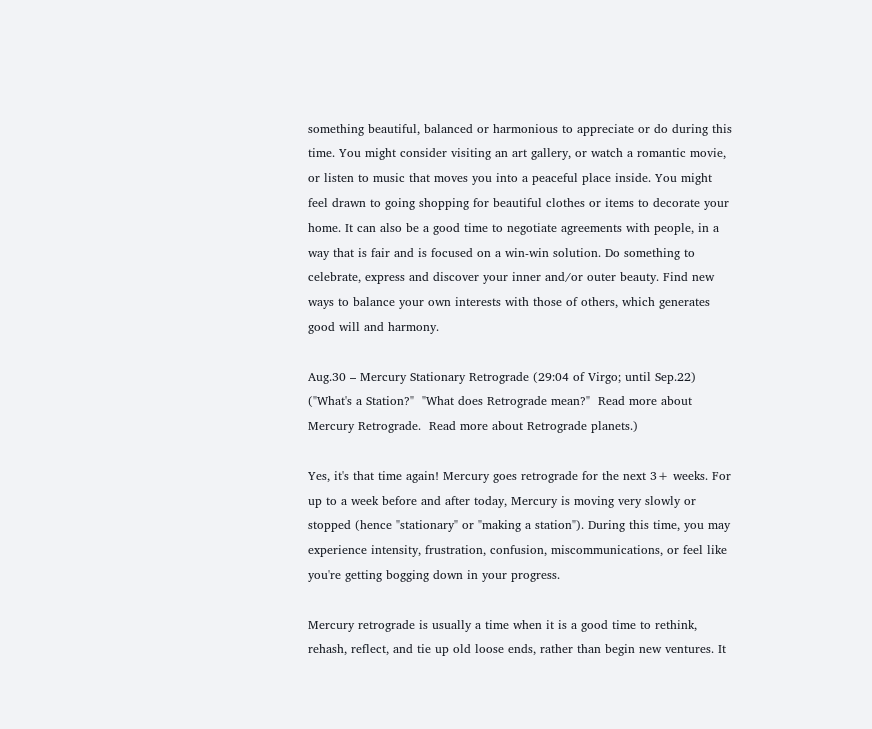something beautiful, balanced or harmonious to appreciate or do during this time. You might consider visiting an art gallery, or watch a romantic movie, or listen to music that moves you into a peaceful place inside. You might feel drawn to going shopping for beautiful clothes or items to decorate your home. It can also be a good time to negotiate agreements with people, in a way that is fair and is focused on a win-win solution. Do something to celebrate, express and discover your inner and/or outer beauty. Find new ways to balance your own interests with those of others, which generates good will and harmony.

Aug.30 – Mercury Stationary Retrograde (29:04 of Virgo; until Sep.22)  ("What's a Station?"  "What does Retrograde mean?"  Read more about Mercury Retrograde.  Read more about Retrograde planets.)

Yes, it's that time again! Mercury goes retrograde for the next 3+ weeks. For up to a week before and after today, Mercury is moving very slowly or stopped (hence "stationary" or "making a station"). During this time, you may experience intensity, frustration, confusion, miscommunications, or feel like you're getting bogging down in your progress.

Mercury retrograde is usually a time when it is a good time to rethink, rehash, reflect, and tie up old loose ends, rather than begin new ventures. It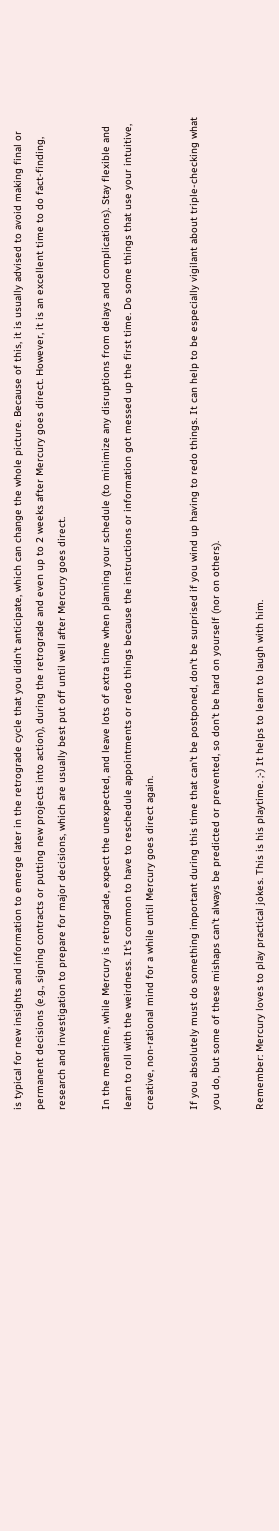is typical for new insights and information to emerge later in the retrograde cycle that you didn't anticipate, which can change the whole picture. Because of this, it is usually advised to avoid making final or permanent decisions (e.g., signing contracts or putting new projects into action), during the retrograde and even up to 2 weeks after Mercury goes direct. However, it is an excellent time to do fact-finding, research and investigation to prepare for major decisions, which are usually best put off until well after Mercury goes direct.

In the meantime, while Mercury is retrograde, expect the unexpected, and leave lots of extra time when planning your schedule (to minimize any disruptions from delays and complications). Stay flexible and learn to roll with the weirdness. It's common to have to reschedule appointments or redo things because the instructions or information got messed up the first time. Do some things that use your intuitive, creative, non-rational mind for a while until Mercury goes direct again.

If you absolutely must do something important during this time that can't be postponed, don't be surprised if you wind up having to redo things. It can help to be especially vigilant about triple-checking what you do, but some of these mishaps can't always be predicted or prevented, so don't be hard on yourself (nor on others).

Remember: Mercury loves to play practical jokes. This is his playtime. ;-) It helps to learn to laugh with him.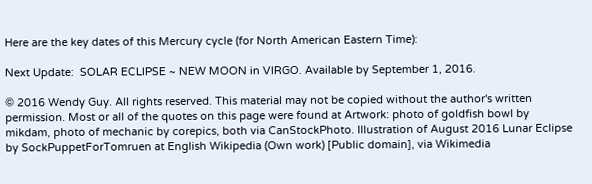Here are the key dates of this Mercury cycle (for North American Eastern Time):

Next Update:  SOLAR ECLIPSE ~ NEW MOON in VIRGO. Available by September 1, 2016.

© 2016 Wendy Guy. All rights reserved. This material may not be copied without the author's written permission. Most or all of the quotes on this page were found at Artwork: photo of goldfish bowl by mikdam, photo of mechanic by corepics, both via CanStockPhoto. Illustration of August 2016 Lunar Eclipse by SockPuppetForTomruen at English Wikipedia (Own work) [Public domain], via Wikimedia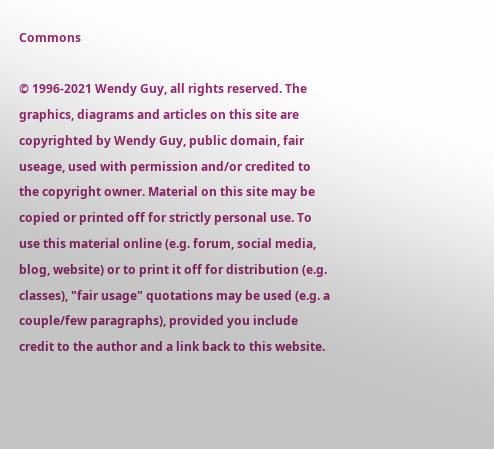Commons

© 1996-2021 Wendy Guy, all rights reserved. The graphics, diagrams and articles on this site are copyrighted by Wendy Guy, public domain, fair useage, used with permission and/or credited to the copyright owner. Material on this site may be copied or printed off for strictly personal use. To use this material online (e.g. forum, social media, blog, website) or to print it off for distribution (e.g. classes), "fair usage" quotations may be used (e.g. a couple/few paragraphs), provided you include credit to the author and a link back to this website.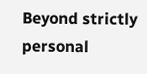Beyond strictly personal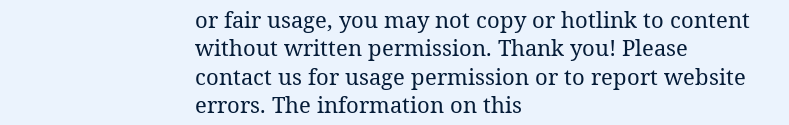or fair usage, you may not copy or hotlink to content without written permission. Thank you! Please contact us for usage permission or to report website errors. The information on this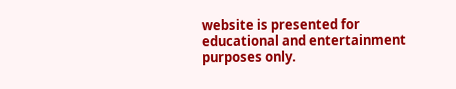website is presented for educational and entertainment purposes only.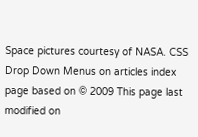Space pictures courtesy of NASA. CSS Drop Down Menus on articles index page based on © 2009 This page last modified on